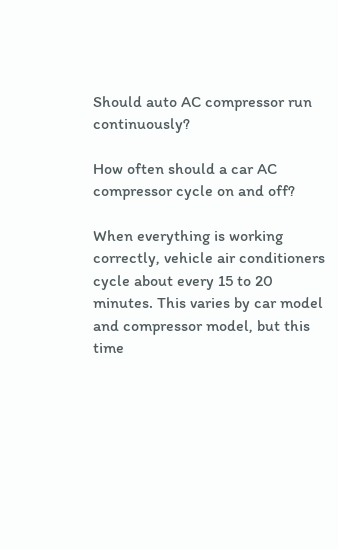Should auto AC compressor run continuously?

How often should a car AC compressor cycle on and off?

When everything is working correctly, vehicle air conditioners cycle about every 15 to 20 minutes. This varies by car model and compressor model, but this time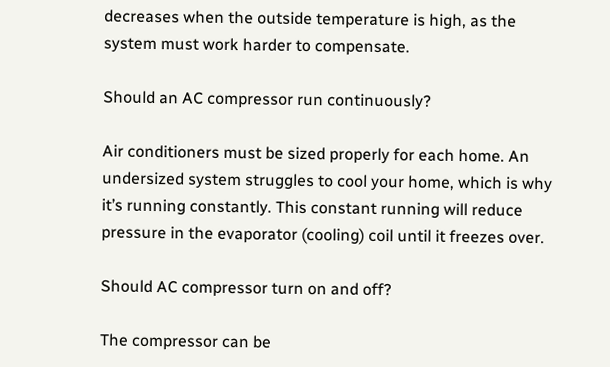decreases when the outside temperature is high, as the system must work harder to compensate.

Should an AC compressor run continuously?

Air conditioners must be sized properly for each home. An undersized system struggles to cool your home, which is why it’s running constantly. This constant running will reduce pressure in the evaporator (cooling) coil until it freezes over.

Should AC compressor turn on and off?

The compressor can be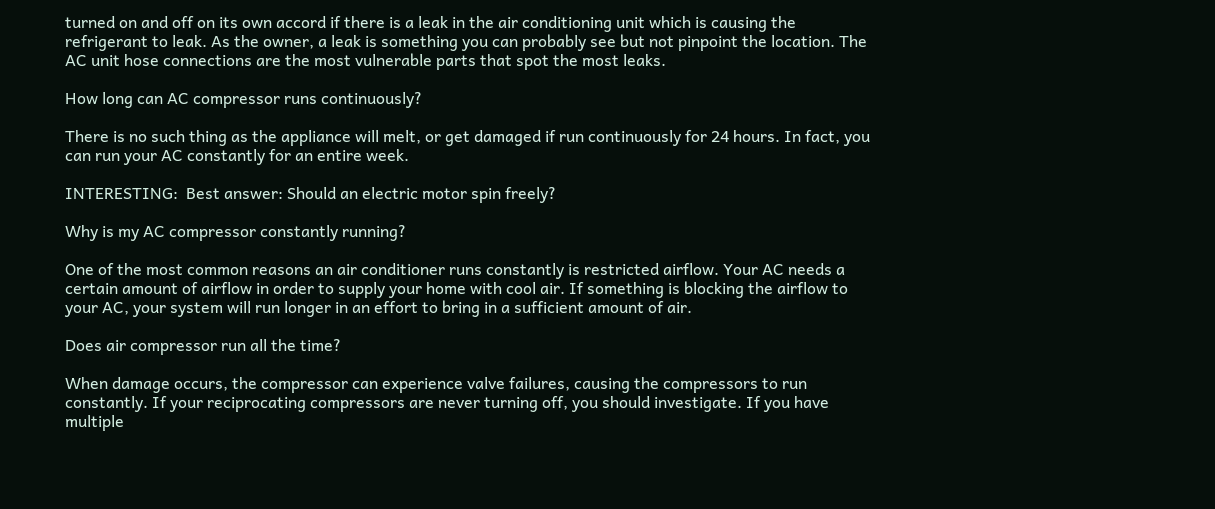turned on and off on its own accord if there is a leak in the air conditioning unit which is causing the refrigerant to leak. As the owner, a leak is something you can probably see but not pinpoint the location. The AC unit hose connections are the most vulnerable parts that spot the most leaks.

How long can AC compressor runs continuously?

There is no such thing as the appliance will melt, or get damaged if run continuously for 24 hours. In fact, you can run your AC constantly for an entire week.

INTERESTING:  Best answer: Should an electric motor spin freely?

Why is my AC compressor constantly running?

One of the most common reasons an air conditioner runs constantly is restricted airflow. Your AC needs a certain amount of airflow in order to supply your home with cool air. If something is blocking the airflow to your AC, your system will run longer in an effort to bring in a sufficient amount of air.

Does air compressor run all the time?

When damage occurs, the compressor can experience valve failures, causing the compressors to run constantly. If your reciprocating compressors are never turning off, you should investigate. If you have multiple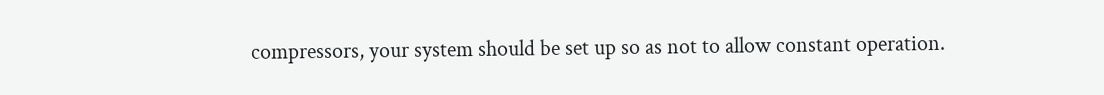compressors, your system should be set up so as not to allow constant operation.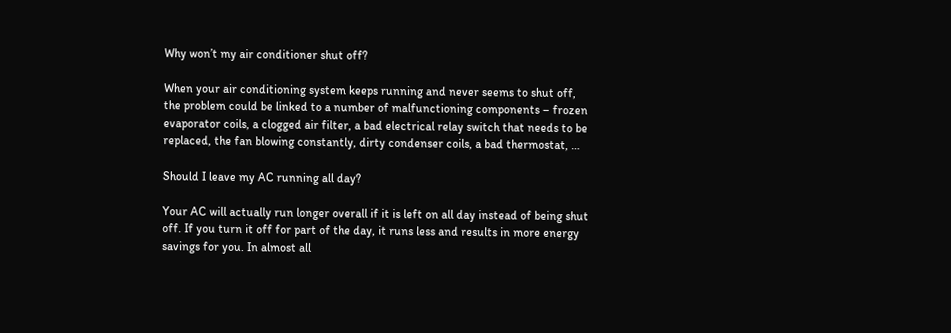Why won’t my air conditioner shut off?

When your air conditioning system keeps running and never seems to shut off, the problem could be linked to a number of malfunctioning components – frozen evaporator coils, a clogged air filter, a bad electrical relay switch that needs to be replaced, the fan blowing constantly, dirty condenser coils, a bad thermostat, …

Should I leave my AC running all day?

Your AC will actually run longer overall if it is left on all day instead of being shut off. If you turn it off for part of the day, it runs less and results in more energy savings for you. In almost all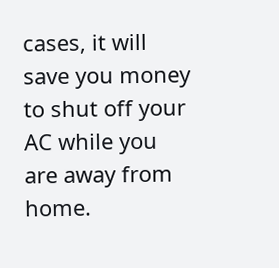cases, it will save you money to shut off your AC while you are away from home.